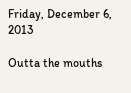Friday, December 6, 2013

Outta the mouths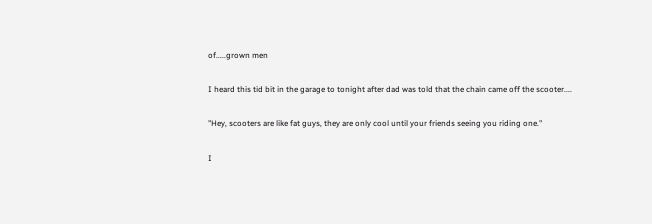of.....grown men

I heard this tid bit in the garage to tonight after dad was told that the chain came off the scooter....

"Hey, scooters are like fat guys, they are only cool until your friends seeing you riding one."

I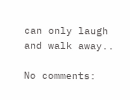can only laugh and walk away..

No comments: